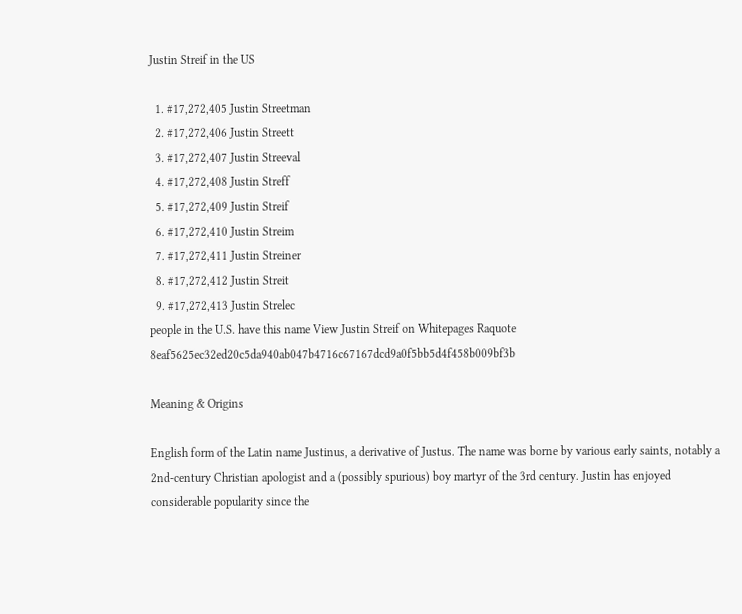Justin Streif in the US

  1. #17,272,405 Justin Streetman
  2. #17,272,406 Justin Streett
  3. #17,272,407 Justin Streeval
  4. #17,272,408 Justin Streff
  5. #17,272,409 Justin Streif
  6. #17,272,410 Justin Streim
  7. #17,272,411 Justin Streiner
  8. #17,272,412 Justin Streit
  9. #17,272,413 Justin Strelec
people in the U.S. have this name View Justin Streif on Whitepages Raquote 8eaf5625ec32ed20c5da940ab047b4716c67167dcd9a0f5bb5d4f458b009bf3b

Meaning & Origins

English form of the Latin name Justinus, a derivative of Justus. The name was borne by various early saints, notably a 2nd-century Christian apologist and a (possibly spurious) boy martyr of the 3rd century. Justin has enjoyed considerable popularity since the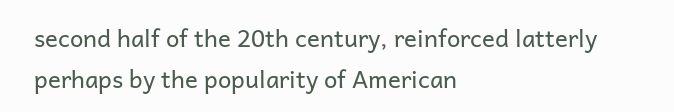second half of the 20th century, reinforced latterly perhaps by the popularity of American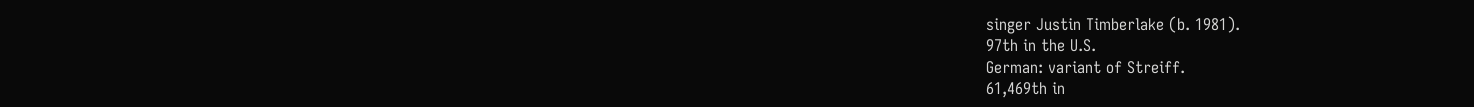singer Justin Timberlake (b. 1981).
97th in the U.S.
German: variant of Streiff.
61,469th in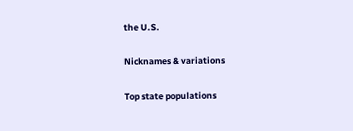the U.S.

Nicknames & variations

Top state populations